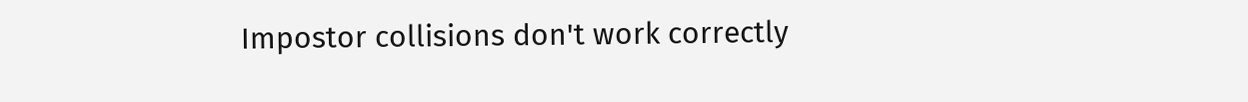Impostor collisions don't work correctly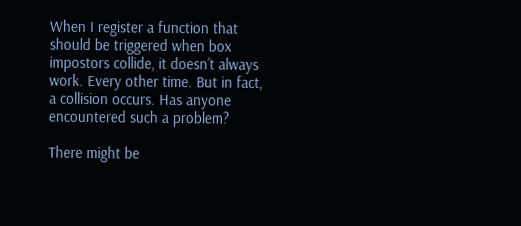When I register a function that should be triggered when box impostors collide, it doesn’t always work. Every other time. But in fact, a collision occurs. Has anyone encountered such a problem?

There might be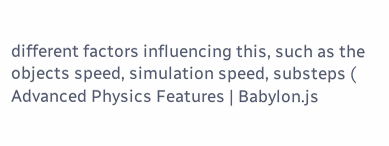different factors influencing this, such as the objects speed, simulation speed, substeps ( Advanced Physics Features | Babylon.js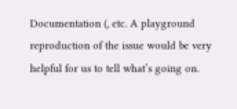Documentation (, etc. A playground reproduction of the issue would be very helpful for us to tell what’s going on.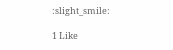:slight_smile:

1 Like